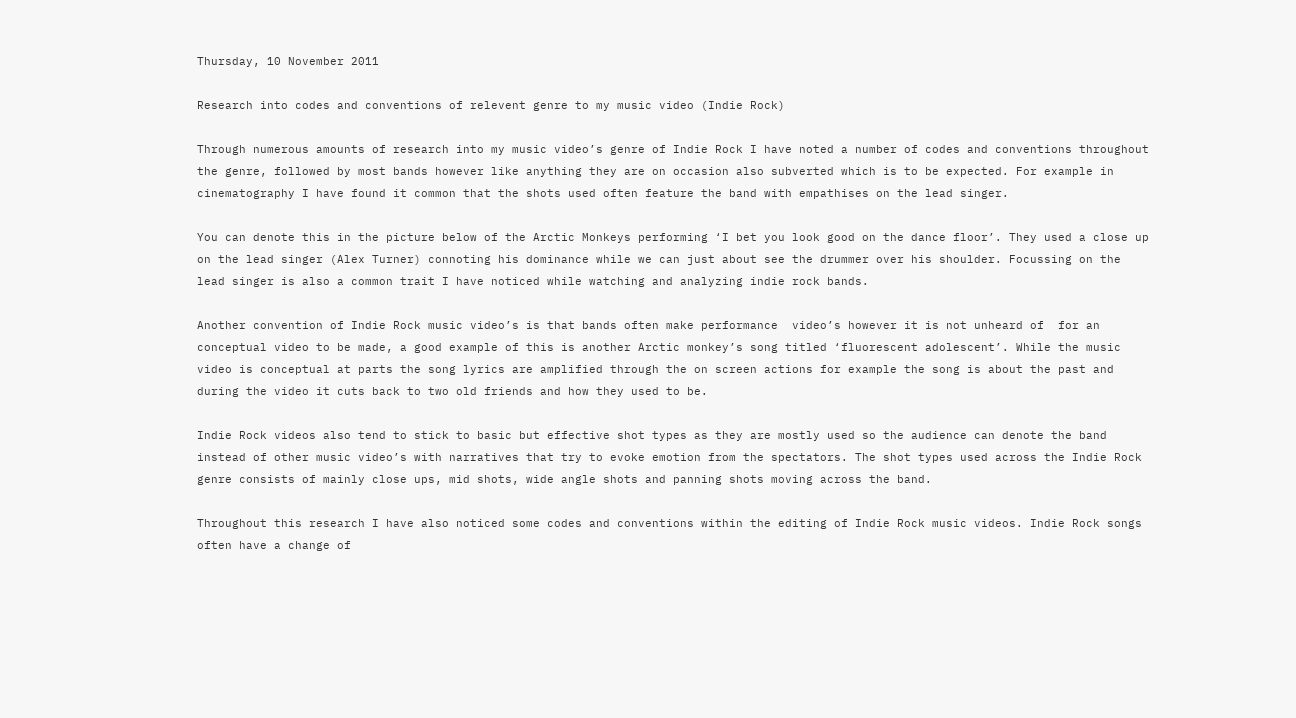Thursday, 10 November 2011

Research into codes and conventions of relevent genre to my music video (Indie Rock)

Through numerous amounts of research into my music video’s genre of Indie Rock I have noted a number of codes and conventions throughout the genre, followed by most bands however like anything they are on occasion also subverted which is to be expected. For example in cinematography I have found it common that the shots used often feature the band with empathises on the lead singer.

You can denote this in the picture below of the Arctic Monkeys performing ‘I bet you look good on the dance floor’. They used a close up on the lead singer (Alex Turner) connoting his dominance while we can just about see the drummer over his shoulder. Focussing on the lead singer is also a common trait I have noticed while watching and analyzing indie rock bands.

Another convention of Indie Rock music video’s is that bands often make performance  video’s however it is not unheard of  for an conceptual video to be made, a good example of this is another Arctic monkey’s song titled ‘fluorescent adolescent’. While the music video is conceptual at parts the song lyrics are amplified through the on screen actions for example the song is about the past and during the video it cuts back to two old friends and how they used to be.

Indie Rock videos also tend to stick to basic but effective shot types as they are mostly used so the audience can denote the band instead of other music video’s with narratives that try to evoke emotion from the spectators. The shot types used across the Indie Rock genre consists of mainly close ups, mid shots, wide angle shots and panning shots moving across the band.

Throughout this research I have also noticed some codes and conventions within the editing of Indie Rock music videos. Indie Rock songs often have a change of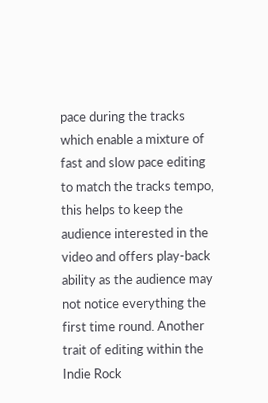pace during the tracks which enable a mixture of fast and slow pace editing to match the tracks tempo, this helps to keep the audience interested in the video and offers play-back ability as the audience may not notice everything the first time round. Another trait of editing within the Indie Rock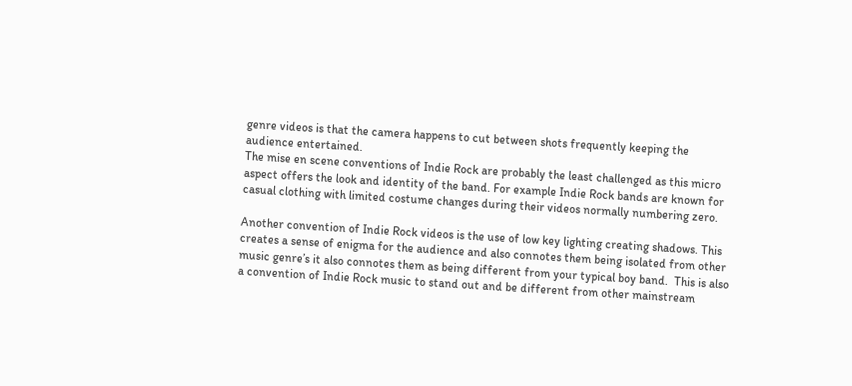genre videos is that the camera happens to cut between shots frequently keeping the audience entertained.
The mise en scene conventions of Indie Rock are probably the least challenged as this micro aspect offers the look and identity of the band. For example Indie Rock bands are known for casual clothing with limited costume changes during their videos normally numbering zero.

Another convention of Indie Rock videos is the use of low key lighting creating shadows. This creates a sense of enigma for the audience and also connotes them being isolated from other music genre’s it also connotes them as being different from your typical boy band.  This is also a convention of Indie Rock music to stand out and be different from other mainstream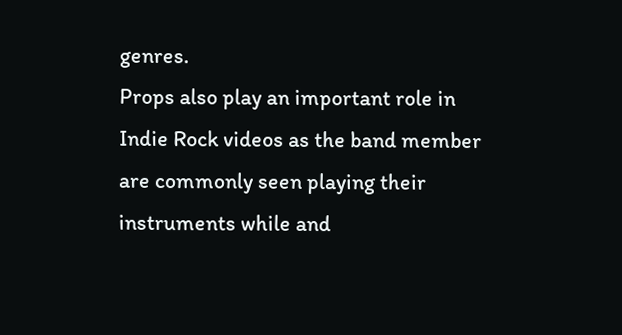genres.
Props also play an important role in Indie Rock videos as the band member are commonly seen playing their instruments while and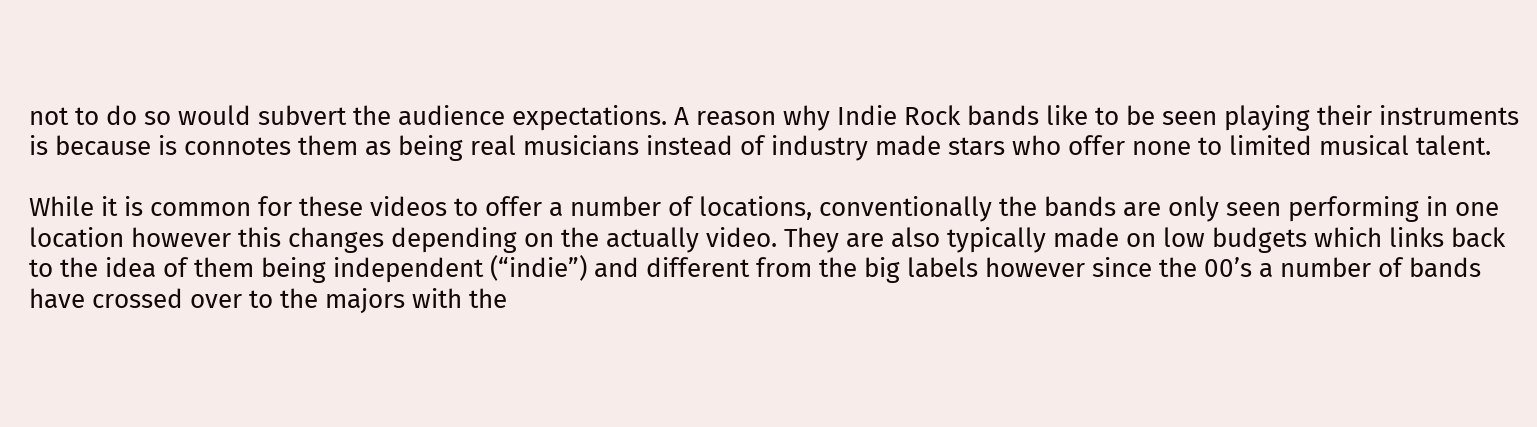not to do so would subvert the audience expectations. A reason why Indie Rock bands like to be seen playing their instruments is because is connotes them as being real musicians instead of industry made stars who offer none to limited musical talent.

While it is common for these videos to offer a number of locations, conventionally the bands are only seen performing in one location however this changes depending on the actually video. They are also typically made on low budgets which links back to the idea of them being independent (“indie”) and different from the big labels however since the 00’s a number of bands have crossed over to the majors with the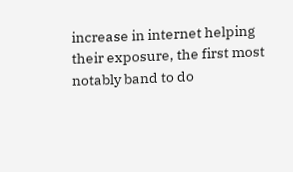increase in internet helping their exposure, the first most notably band to do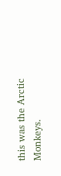this was the Arctic Monkeys.